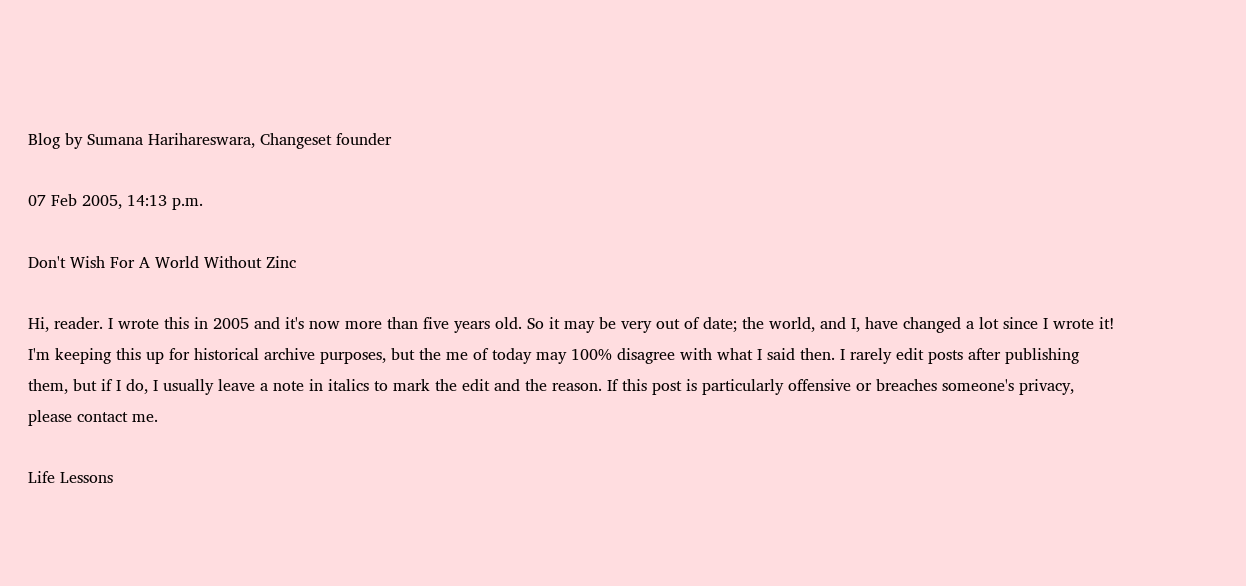Blog by Sumana Harihareswara, Changeset founder

07 Feb 2005, 14:13 p.m.

Don't Wish For A World Without Zinc

Hi, reader. I wrote this in 2005 and it's now more than five years old. So it may be very out of date; the world, and I, have changed a lot since I wrote it! I'm keeping this up for historical archive purposes, but the me of today may 100% disagree with what I said then. I rarely edit posts after publishing them, but if I do, I usually leave a note in italics to mark the edit and the reason. If this post is particularly offensive or breaches someone's privacy, please contact me.

Life Lessons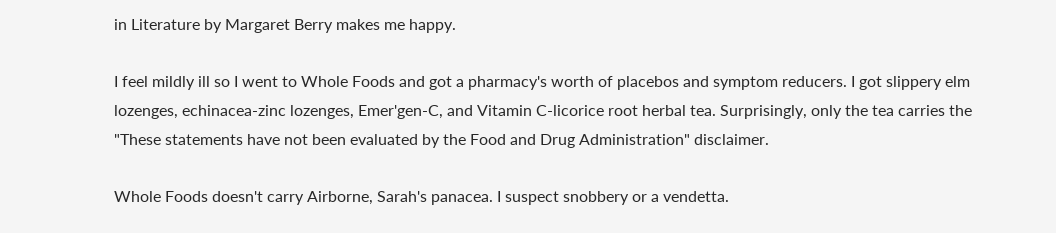in Literature by Margaret Berry makes me happy.

I feel mildly ill so I went to Whole Foods and got a pharmacy's worth of placebos and symptom reducers. I got slippery elm lozenges, echinacea-zinc lozenges, Emer'gen-C, and Vitamin C-licorice root herbal tea. Surprisingly, only the tea carries the "These statements have not been evaluated by the Food and Drug Administration" disclaimer.

Whole Foods doesn't carry Airborne, Sarah's panacea. I suspect snobbery or a vendetta.